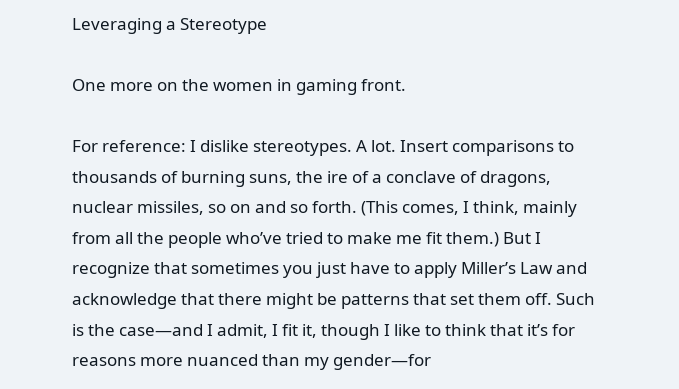Leveraging a Stereotype

One more on the women in gaming front.

For reference: I dislike stereotypes. A lot. Insert comparisons to thousands of burning suns, the ire of a conclave of dragons, nuclear missiles, so on and so forth. (This comes, I think, mainly from all the people who’ve tried to make me fit them.) But I recognize that sometimes you just have to apply Miller’s Law and acknowledge that there might be patterns that set them off. Such is the case—and I admit, I fit it, though I like to think that it’s for reasons more nuanced than my gender—for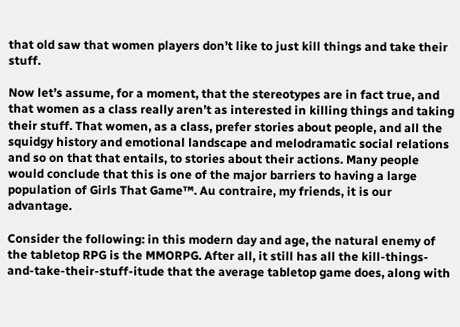that old saw that women players don’t like to just kill things and take their stuff.

Now let’s assume, for a moment, that the stereotypes are in fact true, and that women as a class really aren’t as interested in killing things and taking their stuff. That women, as a class, prefer stories about people, and all the squidgy history and emotional landscape and melodramatic social relations and so on that that entails, to stories about their actions. Many people would conclude that this is one of the major barriers to having a large population of Girls That Game™. Au contraire, my friends, it is our advantage.

Consider the following: in this modern day and age, the natural enemy of the tabletop RPG is the MMORPG. After all, it still has all the kill-things-and-take-their-stuff-itude that the average tabletop game does, along with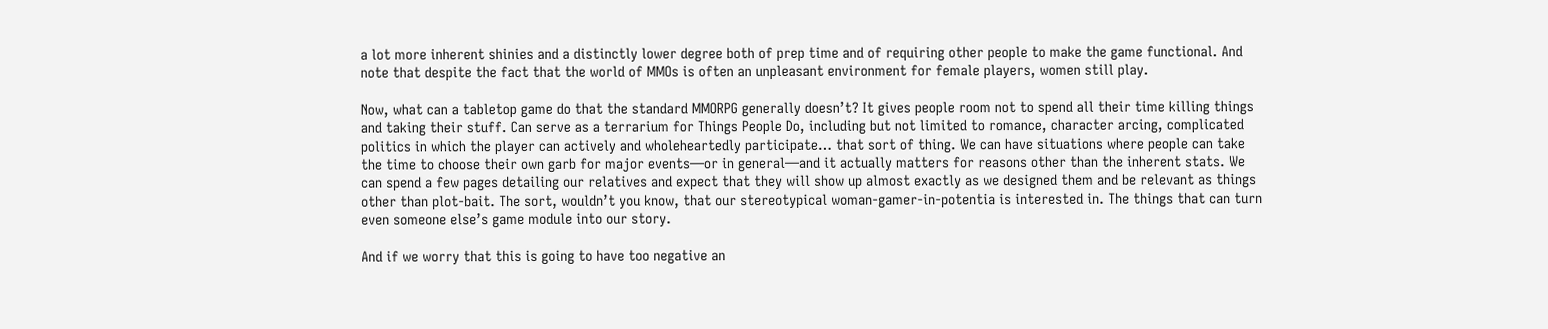a lot more inherent shinies and a distinctly lower degree both of prep time and of requiring other people to make the game functional. And note that despite the fact that the world of MMOs is often an unpleasant environment for female players, women still play.

Now, what can a tabletop game do that the standard MMORPG generally doesn’t? It gives people room not to spend all their time killing things and taking their stuff. Can serve as a terrarium for Things People Do, including but not limited to romance, character arcing, complicated politics in which the player can actively and wholeheartedly participate… that sort of thing. We can have situations where people can take the time to choose their own garb for major events—or in general—and it actually matters for reasons other than the inherent stats. We can spend a few pages detailing our relatives and expect that they will show up almost exactly as we designed them and be relevant as things other than plot-bait. The sort, wouldn’t you know, that our stereotypical woman-gamer-in-potentia is interested in. The things that can turn even someone else’s game module into our story.

And if we worry that this is going to have too negative an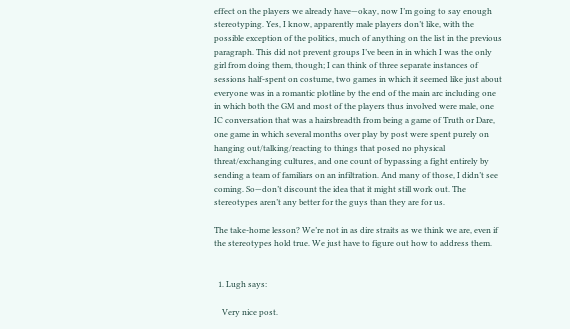effect on the players we already have—okay, now I’m going to say enough stereotyping. Yes, I know, apparently male players don’t like, with the possible exception of the politics, much of anything on the list in the previous paragraph. This did not prevent groups I’ve been in in which I was the only girl from doing them, though; I can think of three separate instances of sessions half-spent on costume, two games in which it seemed like just about everyone was in a romantic plotline by the end of the main arc including one in which both the GM and most of the players thus involved were male, one IC conversation that was a hairsbreadth from being a game of Truth or Dare, one game in which several months over play by post were spent purely on hanging out/talking/reacting to things that posed no physical threat/exchanging cultures, and one count of bypassing a fight entirely by sending a team of familiars on an infiltration. And many of those, I didn’t see coming. So—don’t discount the idea that it might still work out. The stereotypes aren’t any better for the guys than they are for us.

The take-home lesson? We’re not in as dire straits as we think we are, even if the stereotypes hold true. We just have to figure out how to address them.


  1. Lugh says:

    Very nice post.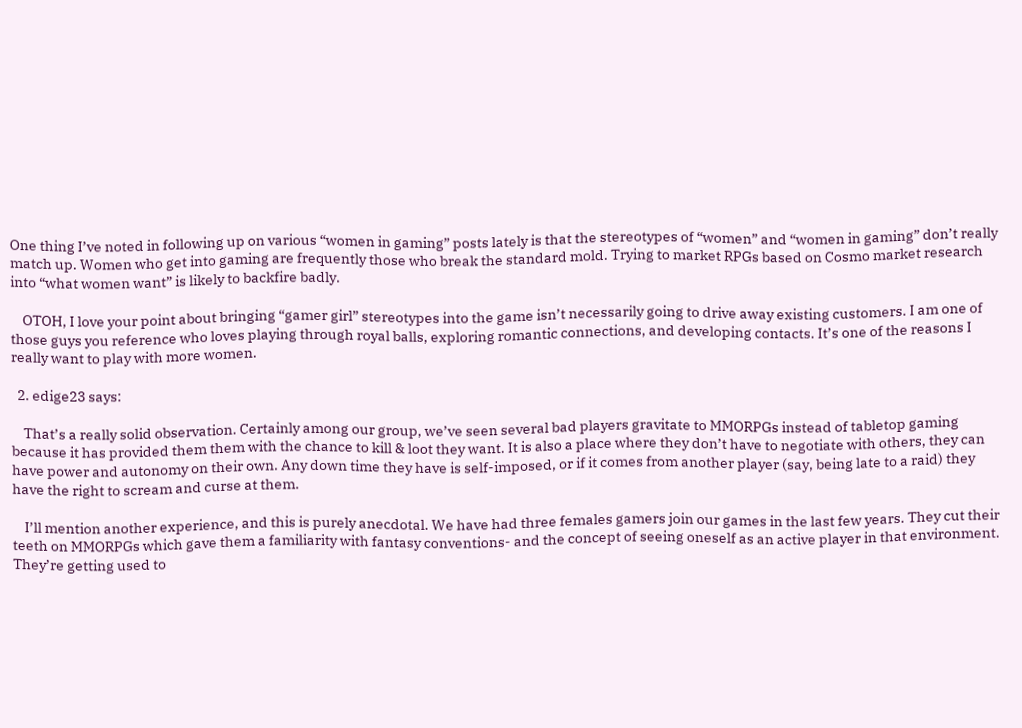One thing I’ve noted in following up on various “women in gaming” posts lately is that the stereotypes of “women” and “women in gaming” don’t really match up. Women who get into gaming are frequently those who break the standard mold. Trying to market RPGs based on Cosmo market research into “what women want” is likely to backfire badly.

    OTOH, I love your point about bringing “gamer girl” stereotypes into the game isn’t necessarily going to drive away existing customers. I am one of those guys you reference who loves playing through royal balls, exploring romantic connections, and developing contacts. It’s one of the reasons I really want to play with more women.

  2. edige23 says:

    That’s a really solid observation. Certainly among our group, we’ve seen several bad players gravitate to MMORPGs instead of tabletop gaming because it has provided them them with the chance to kill & loot they want. It is also a place where they don’t have to negotiate with others, they can have power and autonomy on their own. Any down time they have is self-imposed, or if it comes from another player (say, being late to a raid) they have the right to scream and curse at them.

    I’ll mention another experience, and this is purely anecdotal. We have had three females gamers join our games in the last few years. They cut their teeth on MMORPGs which gave them a familiarity with fantasy conventions- and the concept of seeing oneself as an active player in that environment. They’re getting used to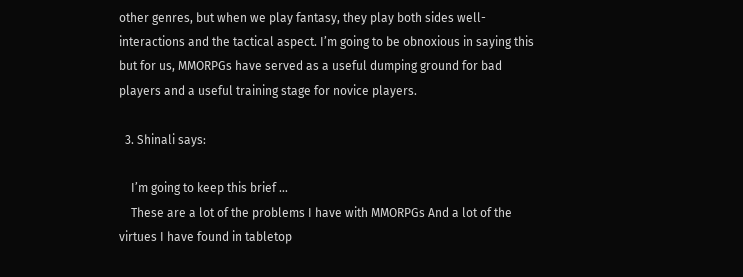other genres, but when we play fantasy, they play both sides well- interactions and the tactical aspect. I’m going to be obnoxious in saying this but for us, MMORPGs have served as a useful dumping ground for bad players and a useful training stage for novice players.

  3. Shinali says:

    I’m going to keep this brief …
    These are a lot of the problems I have with MMORPGs And a lot of the virtues I have found in tabletop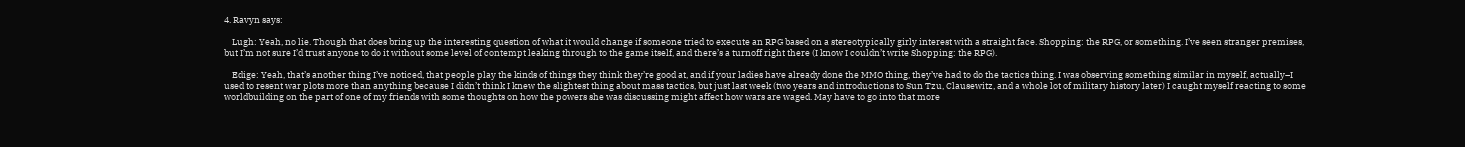4. Ravyn says:

    Lugh: Yeah, no lie. Though that does bring up the interesting question of what it would change if someone tried to execute an RPG based on a stereotypically girly interest with a straight face. Shopping: the RPG, or something. I’ve seen stranger premises, but I’m not sure I’d trust anyone to do it without some level of contempt leaking through to the game itself, and there’s a turnoff right there (I know I couldn’t write Shopping: the RPG).

    Edige: Yeah, that’s another thing I’ve noticed, that people play the kinds of things they think they’re good at, and if your ladies have already done the MMO thing, they’ve had to do the tactics thing. I was observing something similar in myself, actually–I used to resent war plots more than anything because I didn’t think I knew the slightest thing about mass tactics, but just last week (two years and introductions to Sun Tzu, Clausewitz, and a whole lot of military history later) I caught myself reacting to some worldbuilding on the part of one of my friends with some thoughts on how the powers she was discussing might affect how wars are waged. May have to go into that more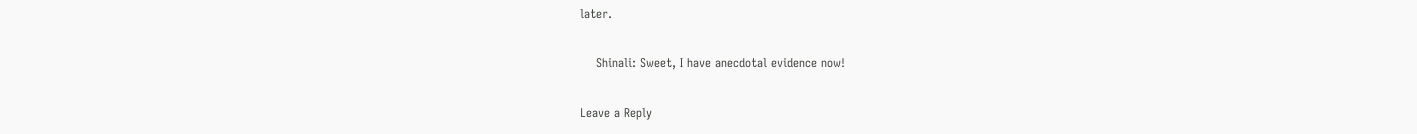later.

    Shinali: Sweet, I have anecdotal evidence now!

Leave a Reply